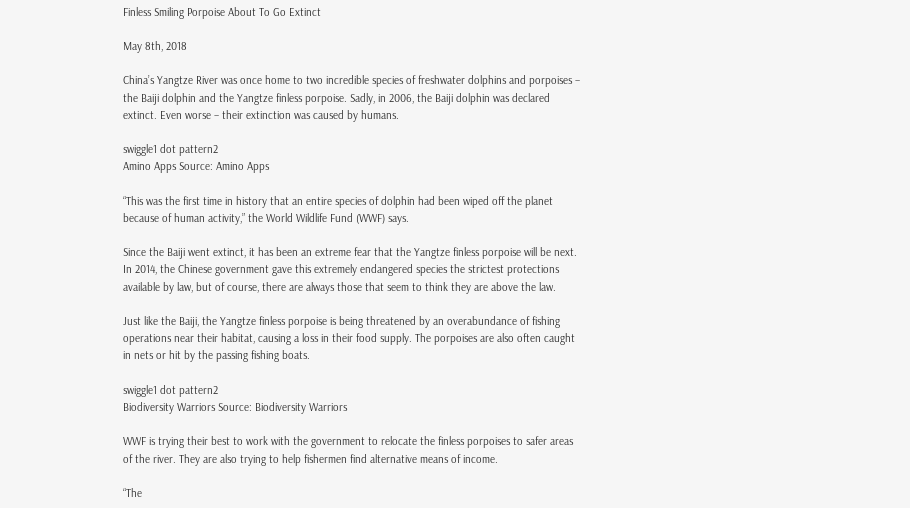Finless Smiling Porpoise About To Go Extinct

May 8th, 2018

China’s Yangtze River was once home to two incredible species of freshwater dolphins and porpoises – the Baiji dolphin and the Yangtze finless porpoise. Sadly, in 2006, the Baiji dolphin was declared extinct. Even worse – their extinction was caused by humans.

swiggle1 dot pattern2
Amino Apps Source: Amino Apps

“This was the first time in history that an entire species of dolphin had been wiped off the planet because of human activity,” the World Wildlife Fund (WWF) says.

Since the Baiji went extinct, it has been an extreme fear that the Yangtze finless porpoise will be next. In 2014, the Chinese government gave this extremely endangered species the strictest protections available by law, but of course, there are always those that seem to think they are above the law.

Just like the Baiji, the Yangtze finless porpoise is being threatened by an overabundance of fishing operations near their habitat, causing a loss in their food supply. The porpoises are also often caught in nets or hit by the passing fishing boats.

swiggle1 dot pattern2
Biodiversity Warriors Source: Biodiversity Warriors

WWF is trying their best to work with the government to relocate the finless porpoises to safer areas of the river. They are also trying to help fishermen find alternative means of income.

“The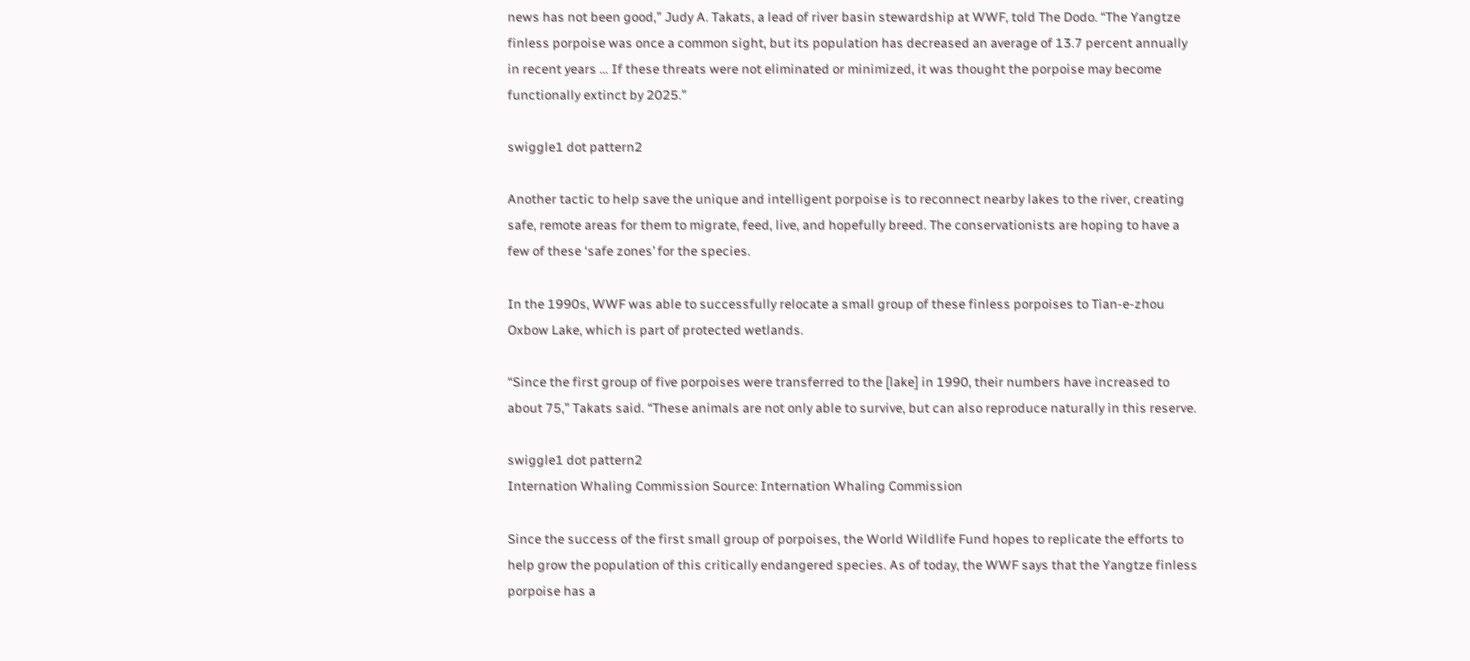news has not been good,” Judy A. Takats, a lead of river basin stewardship at WWF, told The Dodo. “The Yangtze finless porpoise was once a common sight, but its population has decreased an average of 13.7 percent annually in recent years … If these threats were not eliminated or minimized, it was thought the porpoise may become functionally extinct by 2025.”

swiggle1 dot pattern2

Another tactic to help save the unique and intelligent porpoise is to reconnect nearby lakes to the river, creating safe, remote areas for them to migrate, feed, live, and hopefully breed. The conservationists are hoping to have a few of these ‘safe zones’ for the species.

In the 1990s, WWF was able to successfully relocate a small group of these finless porpoises to Tian-e-zhou Oxbow Lake, which is part of protected wetlands.

“Since the first group of five porpoises were transferred to the [lake] in 1990, their numbers have increased to about 75,” Takats said. “These animals are not only able to survive, but can also reproduce naturally in this reserve.

swiggle1 dot pattern2
Internation Whaling Commission Source: Internation Whaling Commission

Since the success of the first small group of porpoises, the World Wildlife Fund hopes to replicate the efforts to help grow the population of this critically endangered species. As of today, the WWF says that the Yangtze finless porpoise has a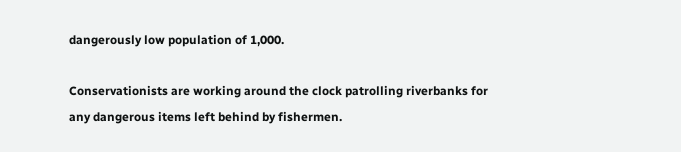dangerously low population of 1,000.

Conservationists are working around the clock patrolling riverbanks for any dangerous items left behind by fishermen.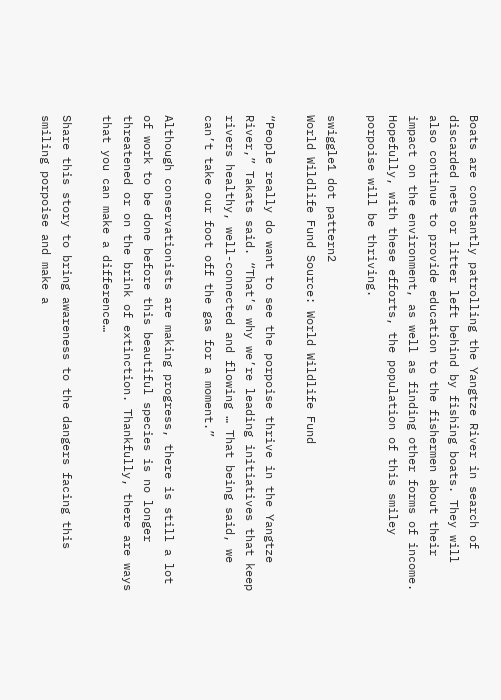Boats are constantly patrolling the Yangtze River in search of discarded nets or litter left behind by fishing boats. They will also continue to provide education to the fishermen about their impact on the environment, as well as finding other forms of income. Hopefully, with these efforts, the population of this smiley porpoise will be thriving.

swiggle1 dot pattern2
World Wildlife Fund Source: World Wildlife Fund

“People really do want to see the porpoise thrive in the Yangtze River,” Takats said. “That’s why we’re leading initiatives that keep rivers healthy, well-connected and flowing … That being said, we can’t take our foot off the gas for a moment.”

Although conservationists are making progress, there is still a lot of work to be done before this beautiful species is no longer threatened or on the brink of extinction. Thankfully, there are ways that you can make a difference…

Share this story to bring awareness to the dangers facing this smiling porpoise and make a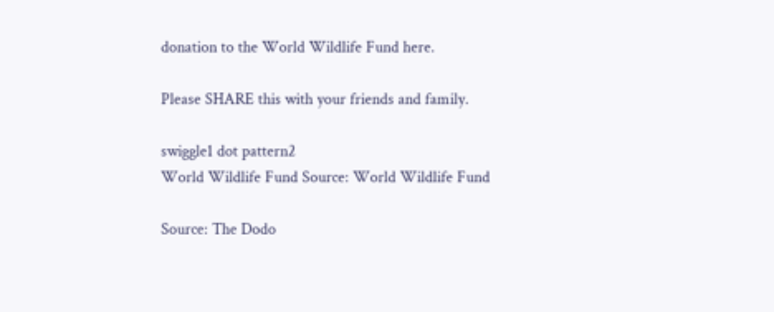donation to the World Wildlife Fund here.

Please SHARE this with your friends and family.

swiggle1 dot pattern2
World Wildlife Fund Source: World Wildlife Fund

Source: The Dodo